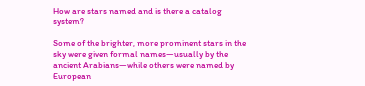How are stars named and is there a catalog system?

Some of the brighter, more prominent stars in the sky were given formal names—usually by the ancient Arabians—while others were named by European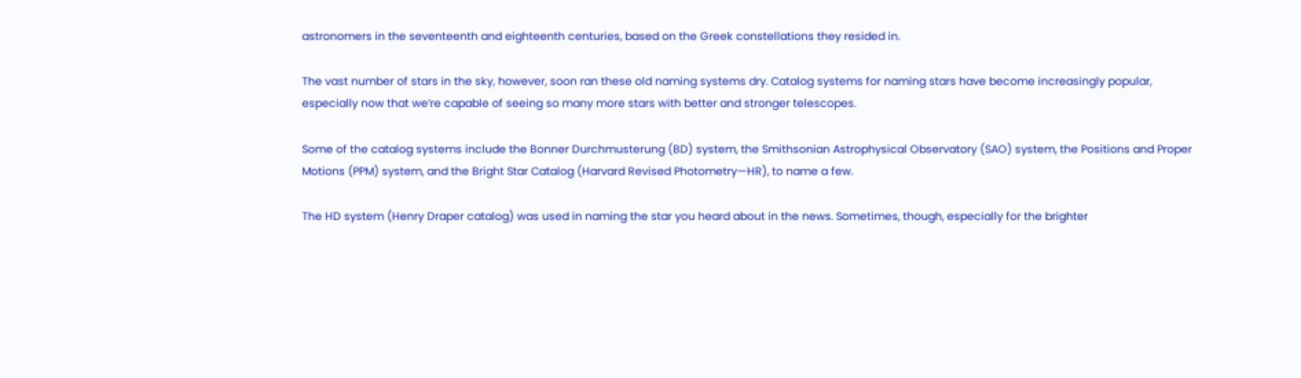astronomers in the seventeenth and eighteenth centuries, based on the Greek constellations they resided in.

The vast number of stars in the sky, however, soon ran these old naming systems dry. Catalog systems for naming stars have become increasingly popular, especially now that we’re capable of seeing so many more stars with better and stronger telescopes.

Some of the catalog systems include the Bonner Durchmusterung (BD) system, the Smithsonian Astrophysical Observatory (SAO) system, the Positions and Proper Motions (PPM) system, and the Bright Star Catalog (Harvard Revised Photometry—HR), to name a few.

The HD system (Henry Draper catalog) was used in naming the star you heard about in the news. Sometimes, though, especially for the brighter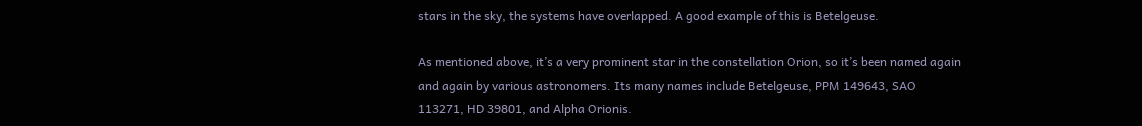stars in the sky, the systems have overlapped. A good example of this is Betelgeuse.

As mentioned above, it’s a very prominent star in the constellation Orion, so it’s been named again and again by various astronomers. Its many names include Betelgeuse, PPM 149643, SAO 113271, HD 39801, and Alpha Orionis.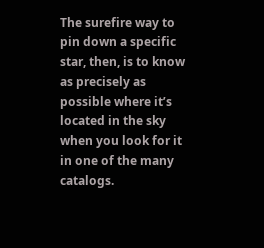The surefire way to pin down a specific star, then, is to know as precisely as possible where it’s located in the sky when you look for it in one of the many catalogs.